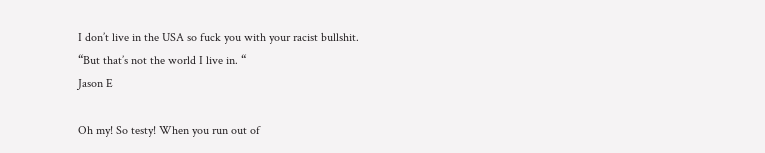I don’t live in the USA so fuck you with your racist bullshit.
“But that’s not the world I live in. “
Jason E

Oh my! So testy! When you run out of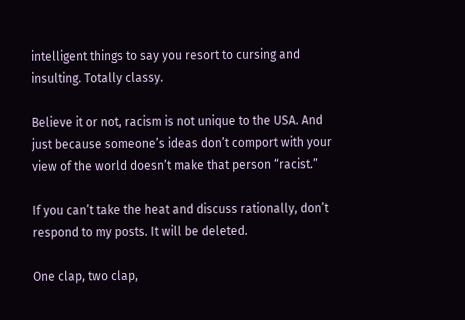intelligent things to say you resort to cursing and insulting. Totally classy.

Believe it or not, racism is not unique to the USA. And just because someone’s ideas don’t comport with your view of the world doesn’t make that person “racist.”

If you can’t take the heat and discuss rationally, don’t respond to my posts. It will be deleted.

One clap, two clap,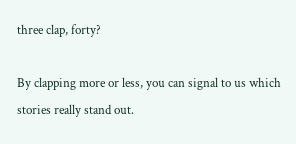three clap, forty?

By clapping more or less, you can signal to us which stories really stand out.